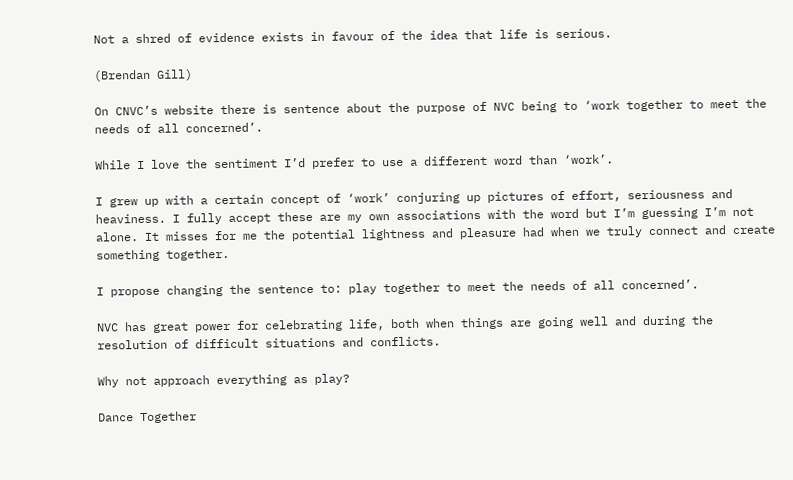Not a shred of evidence exists in favour of the idea that life is serious.

(Brendan Gill)

On CNVC’s website there is sentence about the purpose of NVC being to ‘work together to meet the needs of all concerned’.

While I love the sentiment I’d prefer to use a different word than ‘work’.

I grew up with a certain concept of ‘work’ conjuring up pictures of effort, seriousness and heaviness. I fully accept these are my own associations with the word but I’m guessing I’m not alone. It misses for me the potential lightness and pleasure had when we truly connect and create something together.

I propose changing the sentence to: play together to meet the needs of all concerned’.

NVC has great power for celebrating life, both when things are going well and during the resolution of difficult situations and conflicts.

Why not approach everything as play?

Dance Together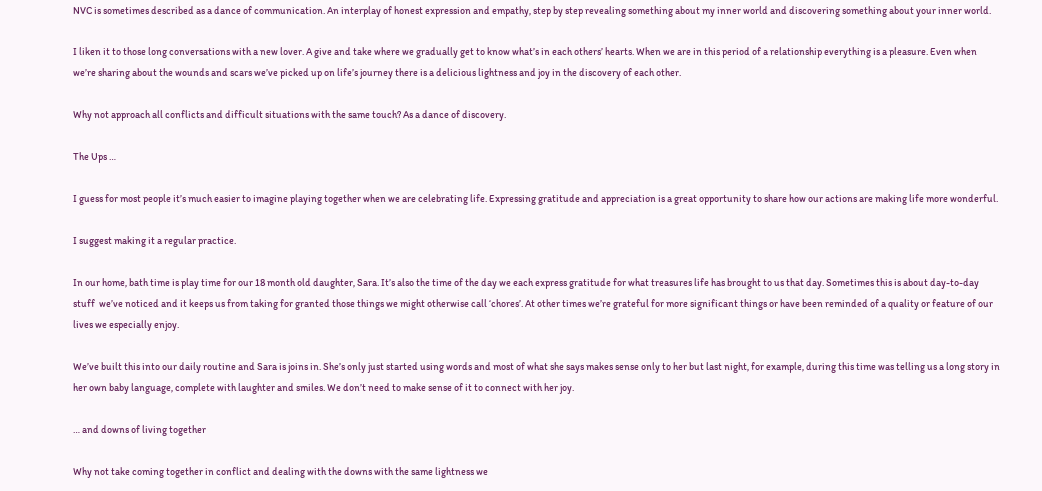NVC is sometimes described as a dance of communication. An interplay of honest expression and empathy, step by step revealing something about my inner world and discovering something about your inner world.

I liken it to those long conversations with a new lover. A give and take where we gradually get to know what’s in each others’ hearts. When we are in this period of a relationship everything is a pleasure. Even when we’re sharing about the wounds and scars we’ve picked up on life’s journey there is a delicious lightness and joy in the discovery of each other.

Why not approach all conflicts and difficult situations with the same touch? As a dance of discovery.

The Ups …

I guess for most people it’s much easier to imagine playing together when we are celebrating life. Expressing gratitude and appreciation is a great opportunity to share how our actions are making life more wonderful.

I suggest making it a regular practice.

In our home, bath time is play time for our 18 month old daughter, Sara. It’s also the time of the day we each express gratitude for what treasures life has brought to us that day. Sometimes this is about day-to-day stuff  we’ve noticed and it keeps us from taking for granted those things we might otherwise call ‘chores’. At other times we’re grateful for more significant things or have been reminded of a quality or feature of our lives we especially enjoy.

We’ve built this into our daily routine and Sara is joins in. She’s only just started using words and most of what she says makes sense only to her but last night, for example, during this time was telling us a long story in her own baby language, complete with laughter and smiles. We don’t need to make sense of it to connect with her joy.

… and downs of living together

Why not take coming together in conflict and dealing with the downs with the same lightness we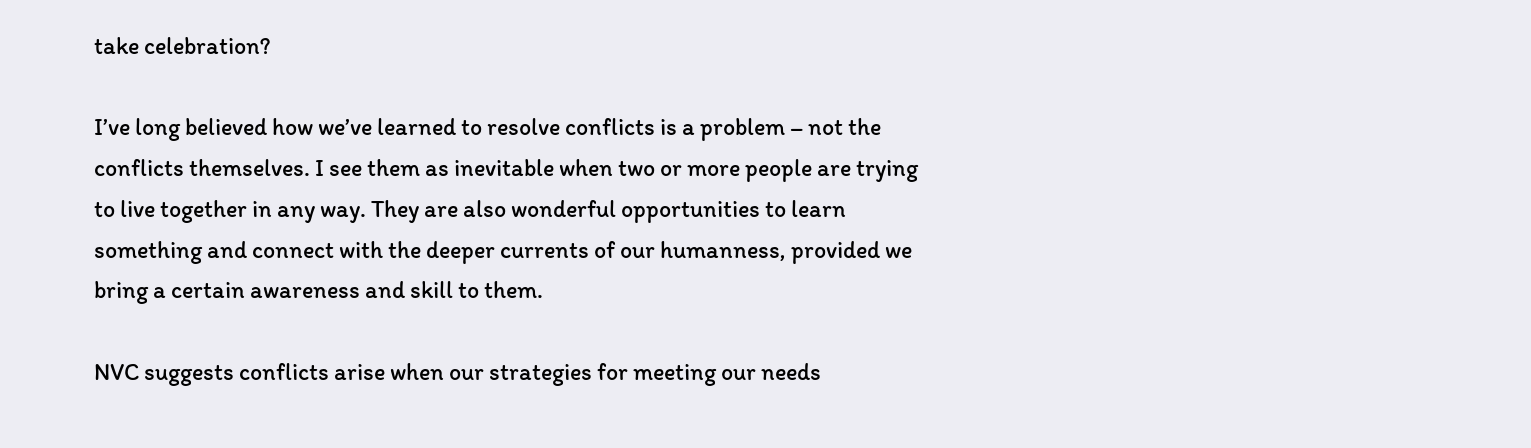take celebration?

I’ve long believed how we’ve learned to resolve conflicts is a problem – not the conflicts themselves. I see them as inevitable when two or more people are trying to live together in any way. They are also wonderful opportunities to learn something and connect with the deeper currents of our humanness, provided we bring a certain awareness and skill to them.

NVC suggests conflicts arise when our strategies for meeting our needs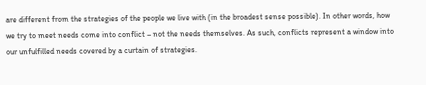are different from the strategies of the people we live with (in the broadest sense possible). In other words, how we try to meet needs come into conflict – not the needs themselves. As such, conflicts represent a window into our unfulfilled needs covered by a curtain of strategies.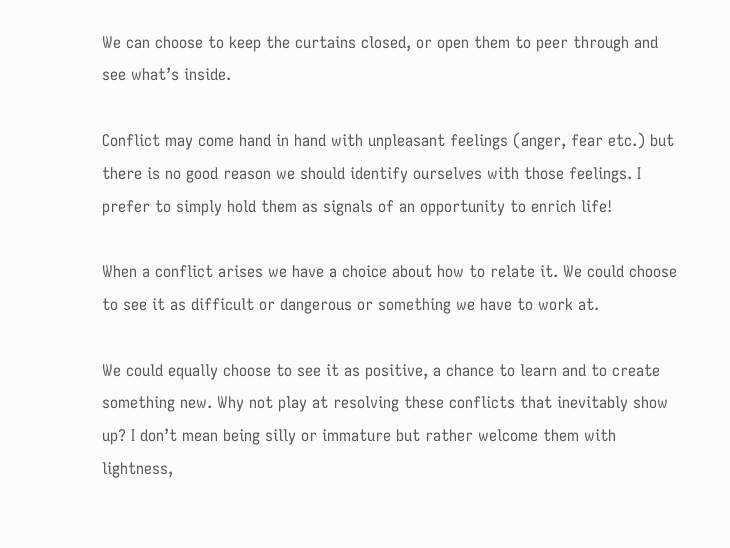We can choose to keep the curtains closed, or open them to peer through and see what’s inside.

Conflict may come hand in hand with unpleasant feelings (anger, fear etc.) but there is no good reason we should identify ourselves with those feelings. I prefer to simply hold them as signals of an opportunity to enrich life!

When a conflict arises we have a choice about how to relate it. We could choose to see it as difficult or dangerous or something we have to work at.

We could equally choose to see it as positive, a chance to learn and to create something new. Why not play at resolving these conflicts that inevitably show up? I don’t mean being silly or immature but rather welcome them with lightness,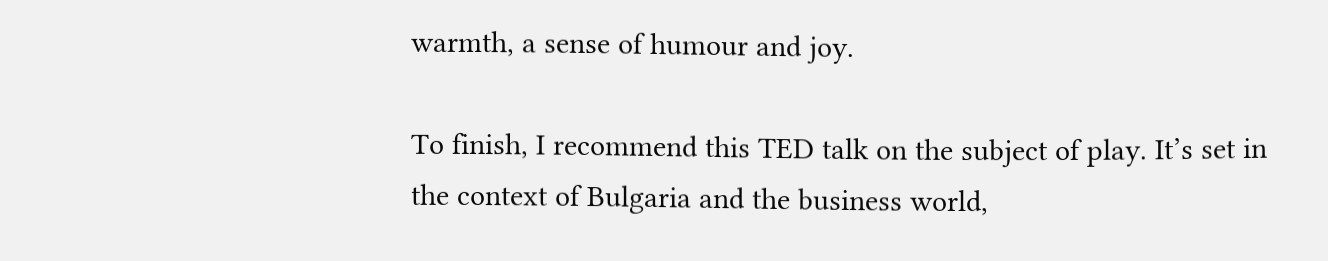warmth, a sense of humour and joy.

To finish, I recommend this TED talk on the subject of play. It’s set in the context of Bulgaria and the business world,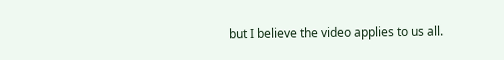but I believe the video applies to us all.